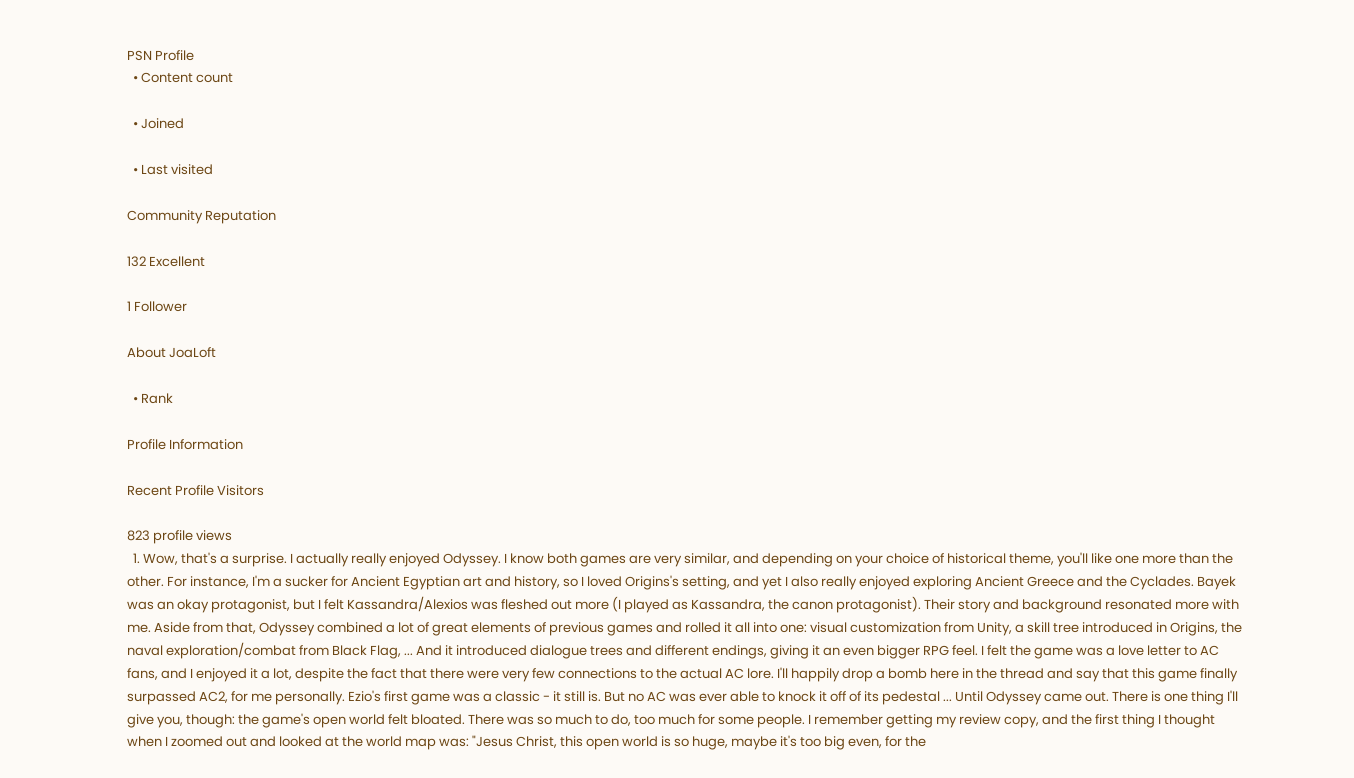PSN Profile
  • Content count

  • Joined

  • Last visited

Community Reputation

132 Excellent

1 Follower

About JoaLoft

  • Rank

Profile Information

Recent Profile Visitors

823 profile views
  1. Wow, that's a surprise. I actually really enjoyed Odyssey. I know both games are very similar, and depending on your choice of historical theme, you'll like one more than the other. For instance, I'm a sucker for Ancient Egyptian art and history, so I loved Origins's setting, and yet I also really enjoyed exploring Ancient Greece and the Cyclades. Bayek was an okay protagonist, but I felt Kassandra/Alexios was fleshed out more (I played as Kassandra, the canon protagonist). Their story and background resonated more with me. Aside from that, Odyssey combined a lot of great elements of previous games and rolled it all into one: visual customization from Unity, a skill tree introduced in Origins, the naval exploration/combat from Black Flag, ... And it introduced dialogue trees and different endings, giving it an even bigger RPG feel. I felt the game was a love letter to AC fans, and I enjoyed it a lot, despite the fact that there were very few connections to the actual AC lore. I'll happily drop a bomb here in the thread and say that this game finally surpassed AC2, for me personally. Ezio's first game was a classic - it still is. But no AC was ever able to knock it off of its pedestal ... Until Odyssey came out. There is one thing I'll give you, though: the game's open world felt bloated. There was so much to do, too much for some people. I remember getting my review copy, and the first thing I thought when I zoomed out and looked at the world map was: "Jesus Christ, this open world is so huge, maybe it's too big even, for the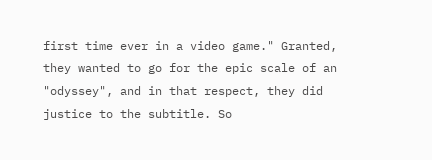first time ever in a video game." Granted, they wanted to go for the epic scale of an "odyssey", and in that respect, they did justice to the subtitle. So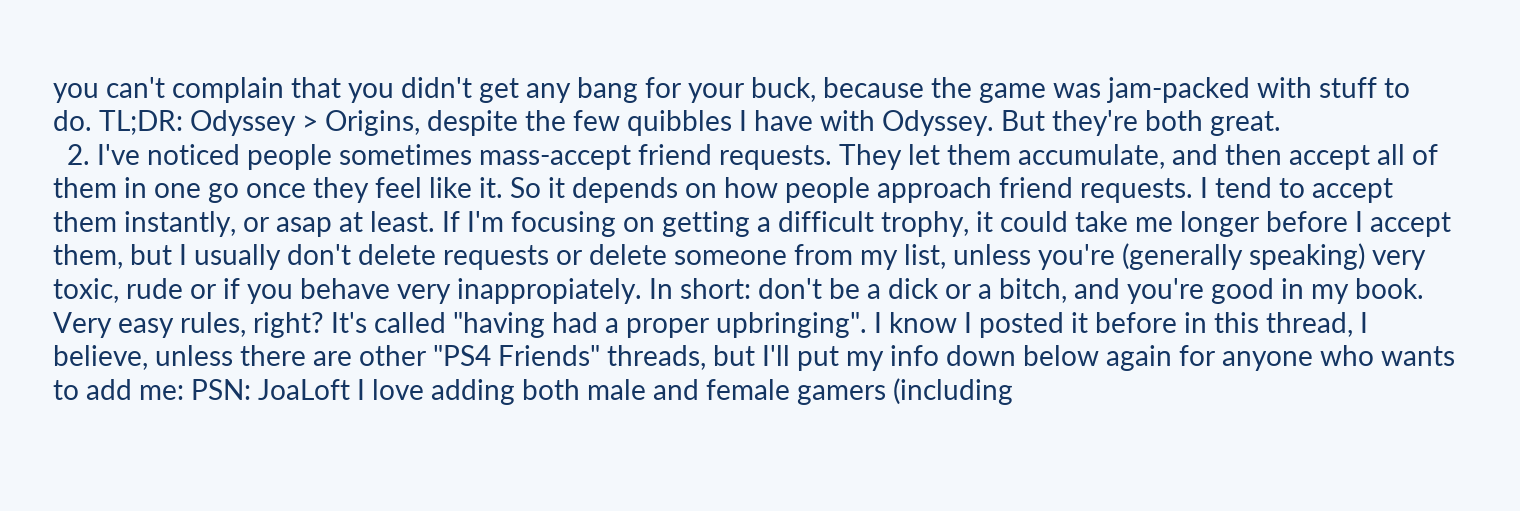you can't complain that you didn't get any bang for your buck, because the game was jam-packed with stuff to do. TL;DR: Odyssey > Origins, despite the few quibbles I have with Odyssey. But they're both great.
  2. I've noticed people sometimes mass-accept friend requests. They let them accumulate, and then accept all of them in one go once they feel like it. So it depends on how people approach friend requests. I tend to accept them instantly, or asap at least. If I'm focusing on getting a difficult trophy, it could take me longer before I accept them, but I usually don't delete requests or delete someone from my list, unless you're (generally speaking) very toxic, rude or if you behave very inappropiately. In short: don't be a dick or a bitch, and you're good in my book. Very easy rules, right? It's called "having had a proper upbringing". I know I posted it before in this thread, I believe, unless there are other "PS4 Friends" threads, but I'll put my info down below again for anyone who wants to add me: PSN: JoaLoft I love adding both male and female gamers (including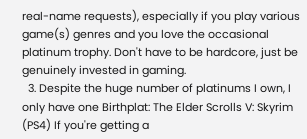real-name requests), especially if you play various game(s) genres and you love the occasional platinum trophy. Don't have to be hardcore, just be genuinely invested in gaming.
  3. Despite the huge number of platinums I own, I only have one Birthplat: The Elder Scrolls V: Skyrim (PS4) If you're getting a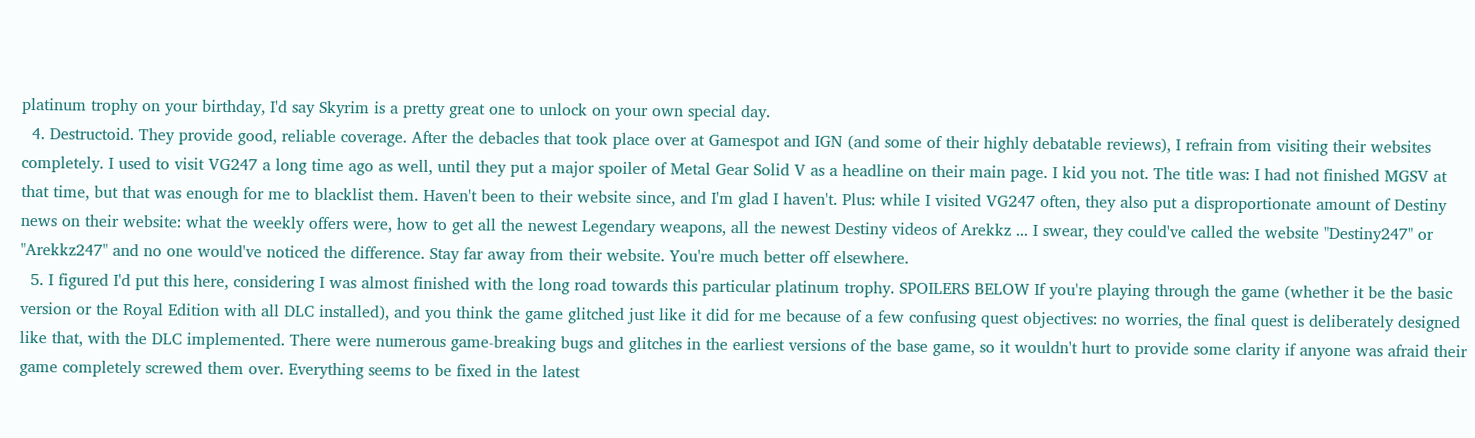platinum trophy on your birthday, I'd say Skyrim is a pretty great one to unlock on your own special day.
  4. Destructoid. They provide good, reliable coverage. After the debacles that took place over at Gamespot and IGN (and some of their highly debatable reviews), I refrain from visiting their websites completely. I used to visit VG247 a long time ago as well, until they put a major spoiler of Metal Gear Solid V as a headline on their main page. I kid you not. The title was: I had not finished MGSV at that time, but that was enough for me to blacklist them. Haven't been to their website since, and I'm glad I haven't. Plus: while I visited VG247 often, they also put a disproportionate amount of Destiny news on their website: what the weekly offers were, how to get all the newest Legendary weapons, all the newest Destiny videos of Arekkz ... I swear, they could've called the website "Destiny247" or "Arekkz247" and no one would've noticed the difference. Stay far away from their website. You're much better off elsewhere.
  5. I figured I'd put this here, considering I was almost finished with the long road towards this particular platinum trophy. SPOILERS BELOW If you're playing through the game (whether it be the basic version or the Royal Edition with all DLC installed), and you think the game glitched just like it did for me because of a few confusing quest objectives: no worries, the final quest is deliberately designed like that, with the DLC implemented. There were numerous game-breaking bugs and glitches in the earliest versions of the base game, so it wouldn't hurt to provide some clarity if anyone was afraid their game completely screwed them over. Everything seems to be fixed in the latest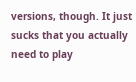versions, though. It just sucks that you actually need to play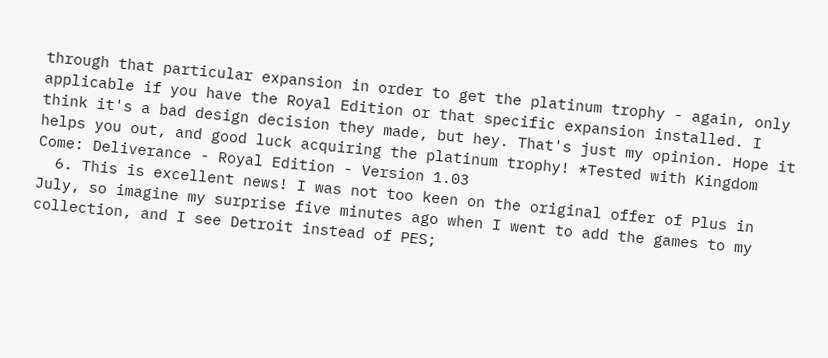through that particular expansion in order to get the platinum trophy - again, only applicable if you have the Royal Edition or that specific expansion installed. I think it's a bad design decision they made, but hey. That's just my opinion. Hope it helps you out, and good luck acquiring the platinum trophy! *Tested with Kingdom Come: Deliverance - Royal Edition - Version 1.03
  6. This is excellent news! I was not too keen on the original offer of Plus in July, so imagine my surprise five minutes ago when I went to add the games to my collection, and I see Detroit instead of PES;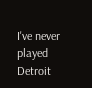I've never played Detroit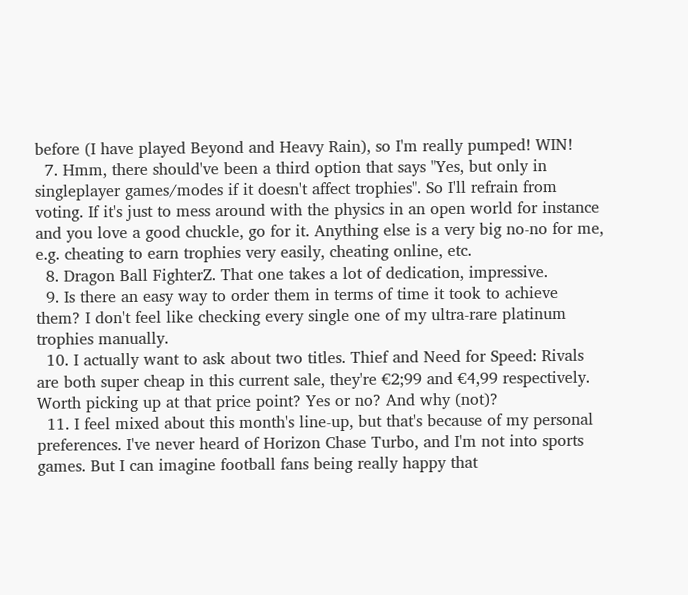before (I have played Beyond and Heavy Rain), so I'm really pumped! WIN!
  7. Hmm, there should've been a third option that says "Yes, but only in singleplayer games/modes if it doesn't affect trophies". So I'll refrain from voting. If it's just to mess around with the physics in an open world for instance and you love a good chuckle, go for it. Anything else is a very big no-no for me, e.g. cheating to earn trophies very easily, cheating online, etc.
  8. Dragon Ball FighterZ. That one takes a lot of dedication, impressive.
  9. Is there an easy way to order them in terms of time it took to achieve them? I don't feel like checking every single one of my ultra-rare platinum trophies manually.
  10. I actually want to ask about two titles. Thief and Need for Speed: Rivals are both super cheap in this current sale, they're €2;99 and €4,99 respectively. Worth picking up at that price point? Yes or no? And why (not)?
  11. I feel mixed about this month's line-up, but that's because of my personal preferences. I've never heard of Horizon Chase Turbo, and I'm not into sports games. But I can imagine football fans being really happy that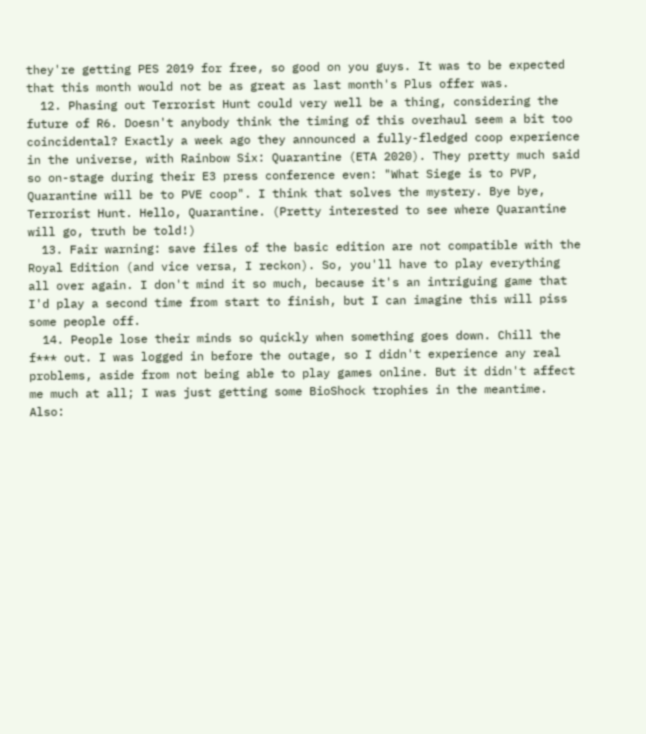they're getting PES 2019 for free, so good on you guys. It was to be expected that this month would not be as great as last month's Plus offer was.
  12. Phasing out Terrorist Hunt could very well be a thing, considering the future of R6. Doesn't anybody think the timing of this overhaul seem a bit too coincidental? Exactly a week ago they announced a fully-fledged coop experience in the universe, with Rainbow Six: Quarantine (ETA 2020). They pretty much said so on-stage during their E3 press conference even: "What Siege is to PVP, Quarantine will be to PVE coop". I think that solves the mystery. Bye bye, Terrorist Hunt. Hello, Quarantine. (Pretty interested to see where Quarantine will go, truth be told!)
  13. Fair warning: save files of the basic edition are not compatible with the Royal Edition (and vice versa, I reckon). So, you'll have to play everything all over again. I don't mind it so much, because it's an intriguing game that I'd play a second time from start to finish, but I can imagine this will piss some people off.
  14. People lose their minds so quickly when something goes down. Chill the f*** out. I was logged in before the outage, so I didn't experience any real problems, aside from not being able to play games online. But it didn't affect me much at all; I was just getting some BioShock trophies in the meantime. Also: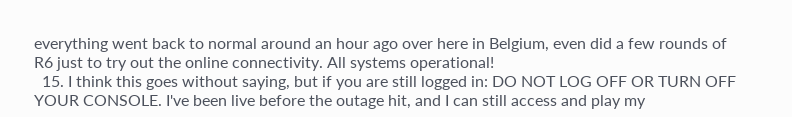everything went back to normal around an hour ago over here in Belgium, even did a few rounds of R6 just to try out the online connectivity. All systems operational!
  15. I think this goes without saying, but if you are still logged in: DO NOT LOG OFF OR TURN OFF YOUR CONSOLE. I've been live before the outage hit, and I can still access and play my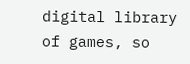digital library of games, so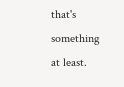that's something at least.